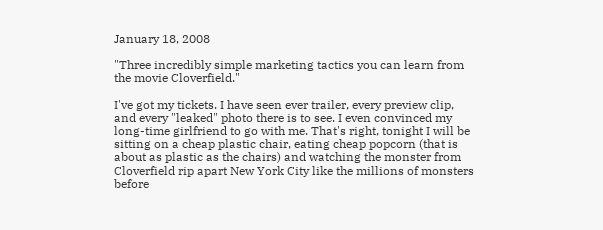January 18, 2008

"Three incredibly simple marketing tactics you can learn from the movie Cloverfield."

I've got my tickets. I have seen ever trailer, every preview clip, and every "leaked" photo there is to see. I even convinced my long-time girlfriend to go with me. That's right, tonight I will be sitting on a cheap plastic chair, eating cheap popcorn (that is about as plastic as the chairs) and watching the monster from Cloverfield rip apart New York City like the millions of monsters before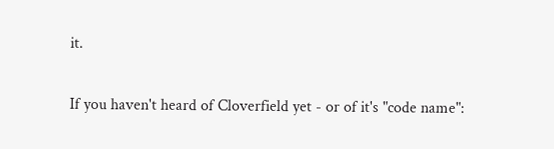it.

If you haven't heard of Cloverfield yet - or of it's "code name":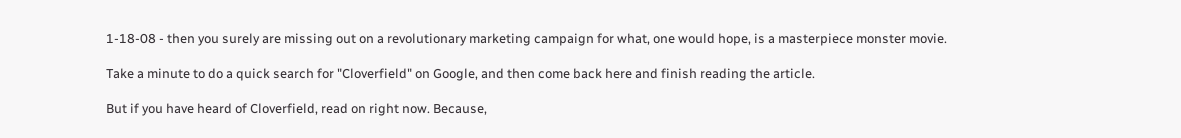1-18-08 - then you surely are missing out on a revolutionary marketing campaign for what, one would hope, is a masterpiece monster movie.

Take a minute to do a quick search for "Cloverfield" on Google, and then come back here and finish reading the article.

But if you have heard of Cloverfield, read on right now. Because,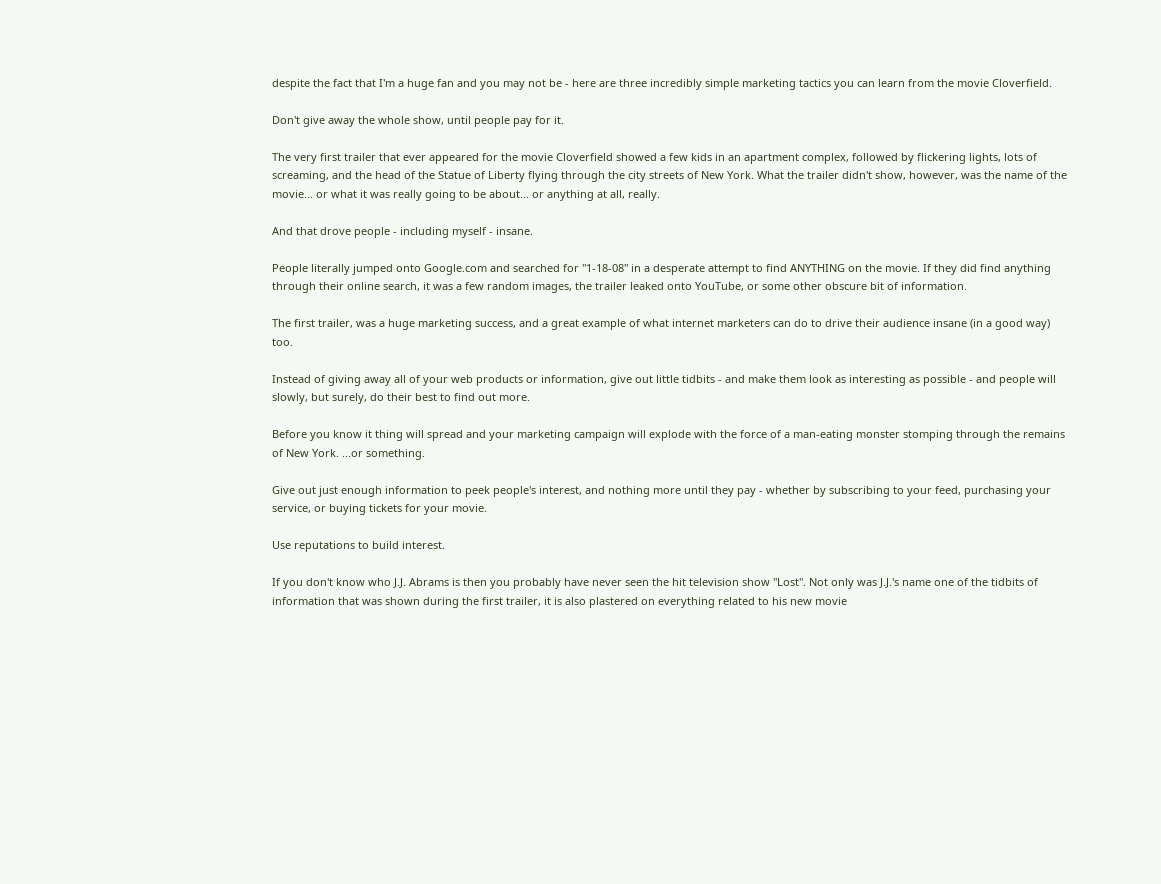despite the fact that I'm a huge fan and you may not be - here are three incredibly simple marketing tactics you can learn from the movie Cloverfield.

Don't give away the whole show, until people pay for it.

The very first trailer that ever appeared for the movie Cloverfield showed a few kids in an apartment complex, followed by flickering lights, lots of screaming, and the head of the Statue of Liberty flying through the city streets of New York. What the trailer didn't show, however, was the name of the movie... or what it was really going to be about... or anything at all, really.

And that drove people - including myself - insane.

People literally jumped onto Google.com and searched for "1-18-08" in a desperate attempt to find ANYTHING on the movie. If they did find anything through their online search, it was a few random images, the trailer leaked onto YouTube, or some other obscure bit of information.

The first trailer, was a huge marketing success, and a great example of what internet marketers can do to drive their audience insane (in a good way) too.

Instead of giving away all of your web products or information, give out little tidbits - and make them look as interesting as possible - and people will slowly, but surely, do their best to find out more.

Before you know it thing will spread and your marketing campaign will explode with the force of a man-eating monster stomping through the remains of New York. ...or something.

Give out just enough information to peek people's interest, and nothing more until they pay - whether by subscribing to your feed, purchasing your service, or buying tickets for your movie.

Use reputations to build interest.

If you don't know who J.J. Abrams is then you probably have never seen the hit television show "Lost". Not only was J.J.'s name one of the tidbits of information that was shown during the first trailer, it is also plastered on everything related to his new movie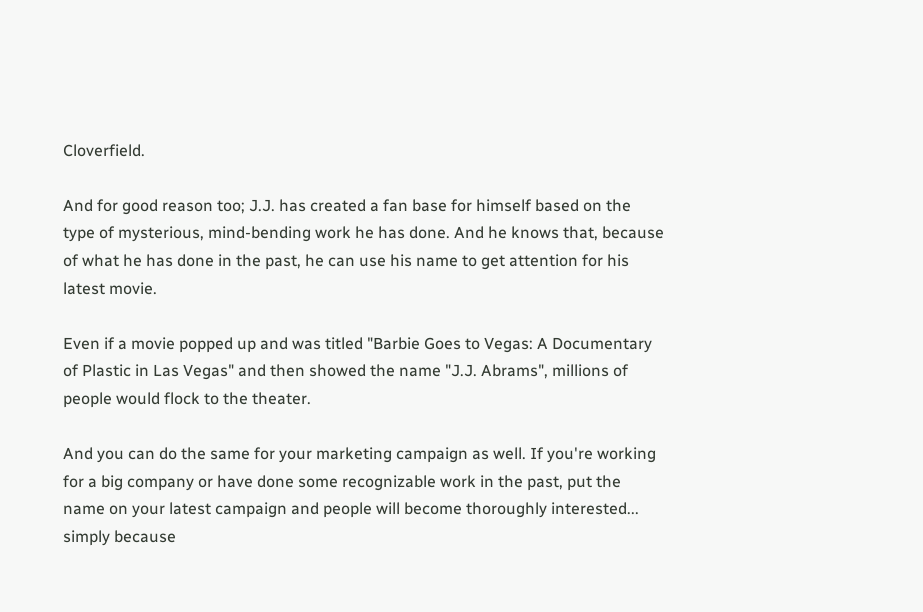Cloverfield.

And for good reason too; J.J. has created a fan base for himself based on the type of mysterious, mind-bending work he has done. And he knows that, because of what he has done in the past, he can use his name to get attention for his latest movie.

Even if a movie popped up and was titled "Barbie Goes to Vegas: A Documentary of Plastic in Las Vegas" and then showed the name "J.J. Abrams", millions of people would flock to the theater.

And you can do the same for your marketing campaign as well. If you're working for a big company or have done some recognizable work in the past, put the name on your latest campaign and people will become thoroughly interested... simply because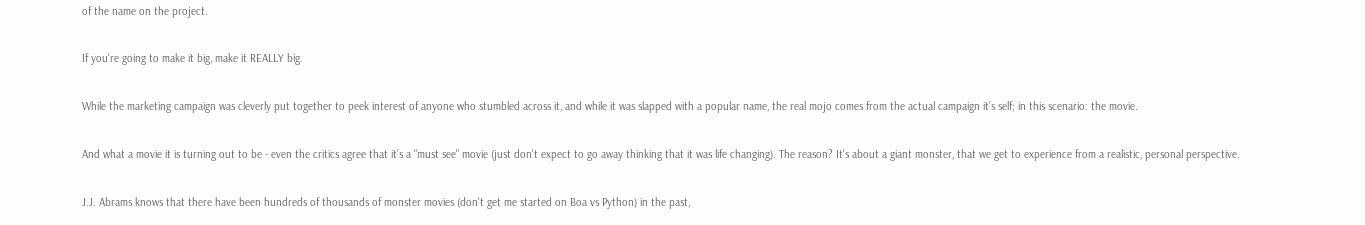of the name on the project.

If you're going to make it big, make it REALLY big.

While the marketing campaign was cleverly put together to peek interest of anyone who stumbled across it, and while it was slapped with a popular name, the real mojo comes from the actual campaign it's self; in this scenario: the movie.

And what a movie it is turning out to be - even the critics agree that it's a "must see" movie (just don't expect to go away thinking that it was life changing). The reason? It's about a giant monster, that we get to experience from a realistic, personal perspective.

J.J. Abrams knows that there have been hundreds of thousands of monster movies (don't get me started on Boa vs Python) in the past,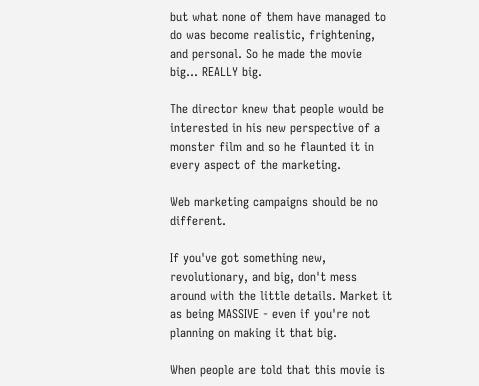but what none of them have managed to do was become realistic, frightening, and personal. So he made the movie big... REALLY big.

The director knew that people would be interested in his new perspective of a monster film and so he flaunted it in every aspect of the marketing.

Web marketing campaigns should be no different.

If you've got something new, revolutionary, and big, don't mess around with the little details. Market it as being MASSIVE - even if you're not planning on making it that big.

When people are told that this movie is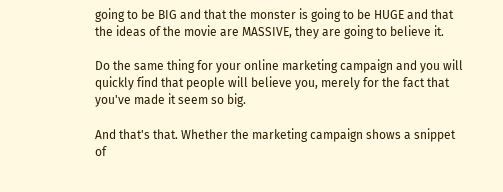going to be BIG and that the monster is going to be HUGE and that the ideas of the movie are MASSIVE, they are going to believe it.

Do the same thing for your online marketing campaign and you will quickly find that people will believe you, merely for the fact that you've made it seem so big.

And that's that. Whether the marketing campaign shows a snippet of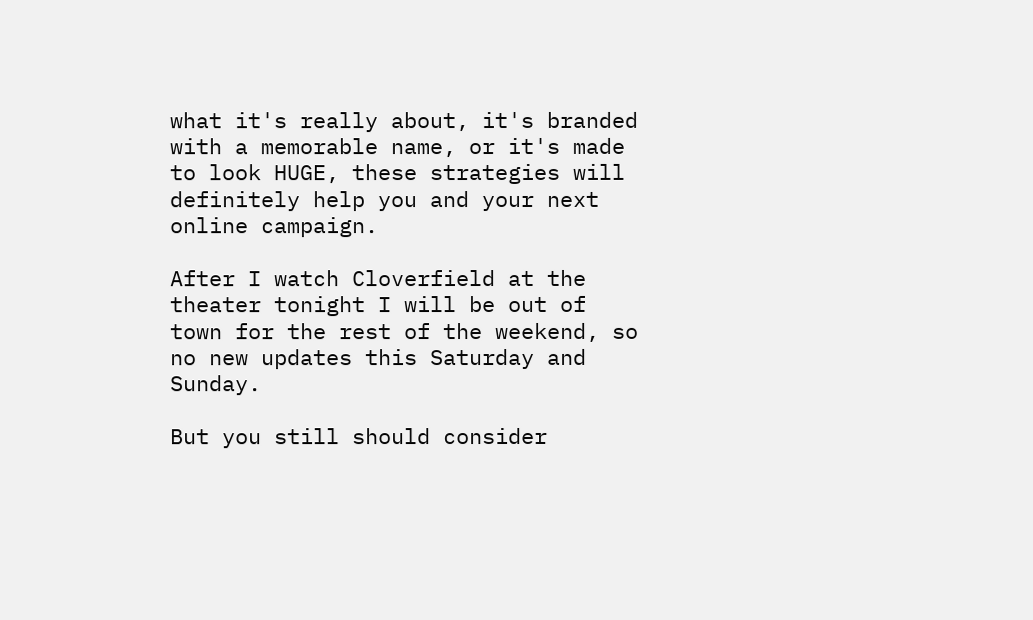what it's really about, it's branded with a memorable name, or it's made to look HUGE, these strategies will definitely help you and your next online campaign.

After I watch Cloverfield at the theater tonight I will be out of town for the rest of the weekend, so no new updates this Saturday and Sunday.

But you still should consider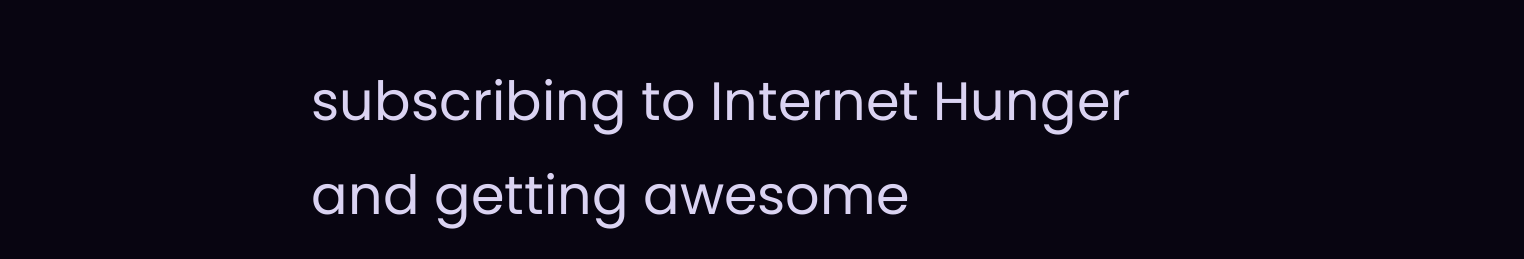subscribing to Internet Hunger and getting awesome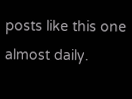posts like this one almost daily.